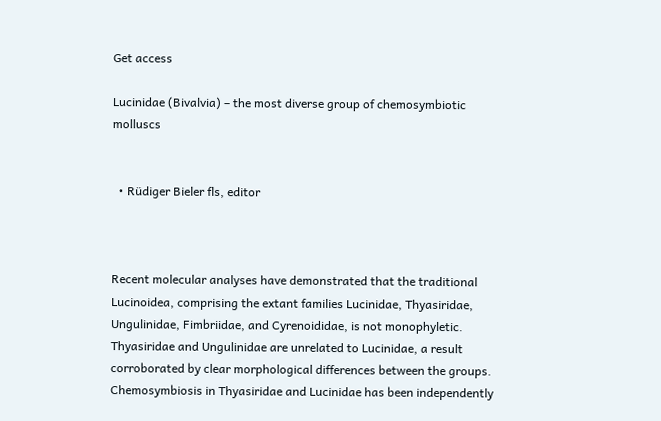Get access

Lucinidae (Bivalvia) – the most diverse group of chemosymbiotic molluscs


  • Rüdiger Bieler fls, editor



Recent molecular analyses have demonstrated that the traditional Lucinoidea, comprising the extant families Lucinidae, Thyasiridae, Ungulinidae, Fimbriidae, and Cyrenoididae, is not monophyletic. Thyasiridae and Ungulinidae are unrelated to Lucinidae, a result corroborated by clear morphological differences between the groups. Chemosymbiosis in Thyasiridae and Lucinidae has been independently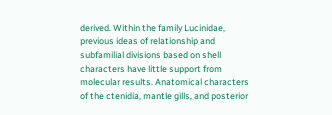derived. Within the family Lucinidae, previous ideas of relationship and subfamilial divisions based on shell characters have little support from molecular results. Anatomical characters of the ctenidia, mantle gills, and posterior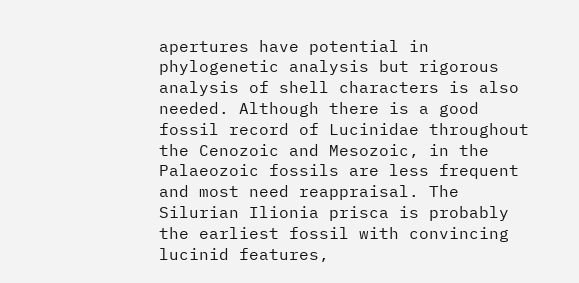apertures have potential in phylogenetic analysis but rigorous analysis of shell characters is also needed. Although there is a good fossil record of Lucinidae throughout the Cenozoic and Mesozoic, in the Palaeozoic fossils are less frequent and most need reappraisal. The Silurian Ilionia prisca is probably the earliest fossil with convincing lucinid features,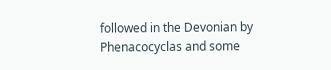followed in the Devonian by Phenacocyclas and some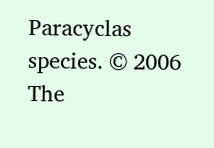Paracyclas species. © 2006 The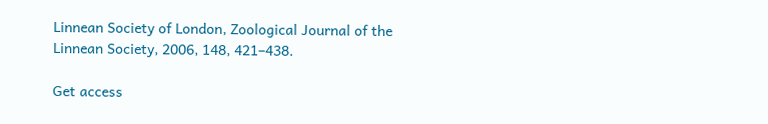Linnean Society of London, Zoological Journal of the Linnean Society, 2006, 148, 421–438.

Get access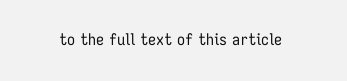to the full text of this article